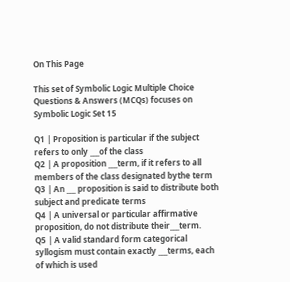On This Page

This set of Symbolic Logic Multiple Choice Questions & Answers (MCQs) focuses on Symbolic Logic Set 15

Q1 | Proposition is particular if the subject refers to only ___of the class
Q2 | A proposition ___term, if it refers to all members of the class designated bythe term
Q3 | An ___ proposition is said to distribute both subject and predicate terms
Q4 | A universal or particular affirmative proposition, do not distribute their___term.
Q5 | A valid standard form categorical syllogism must contain exactly ___terms, each of which is used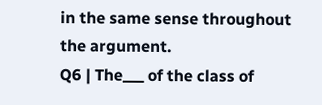in the same sense throughout the argument.
Q6 | The___ of the class of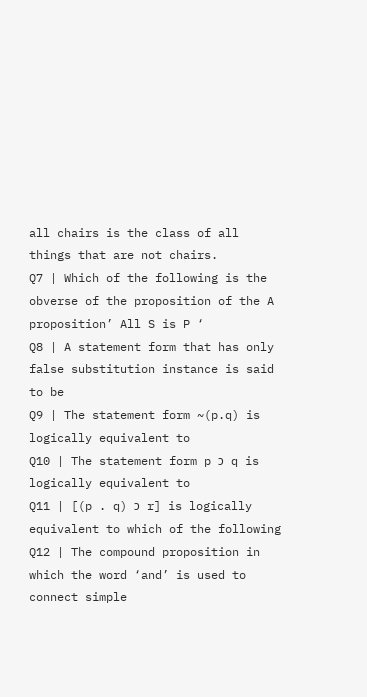all chairs is the class of all things that are not chairs.
Q7 | Which of the following is the obverse of the proposition of the A proposition’ All S is P ‘
Q8 | A statement form that has only false substitution instance is said to be
Q9 | The statement form ~(p.q) is logically equivalent to
Q10 | The statement form p ↄ q is logically equivalent to
Q11 | [(p . q) ↄ r] is logically equivalent to which of the following
Q12 | The compound proposition in which the word ‘and’ is used to connect simple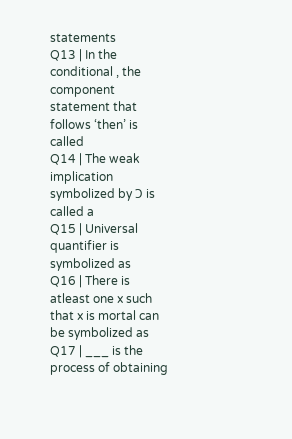statements
Q13 | In the conditional , the component statement that follows ‘then’ is called
Q14 | The weak implication symbolized by Ɔ is called a
Q15 | Universal quantifier is symbolized as
Q16 | There is atleast one x such that x is mortal can be symbolized as
Q17 | ___ is the process of obtaining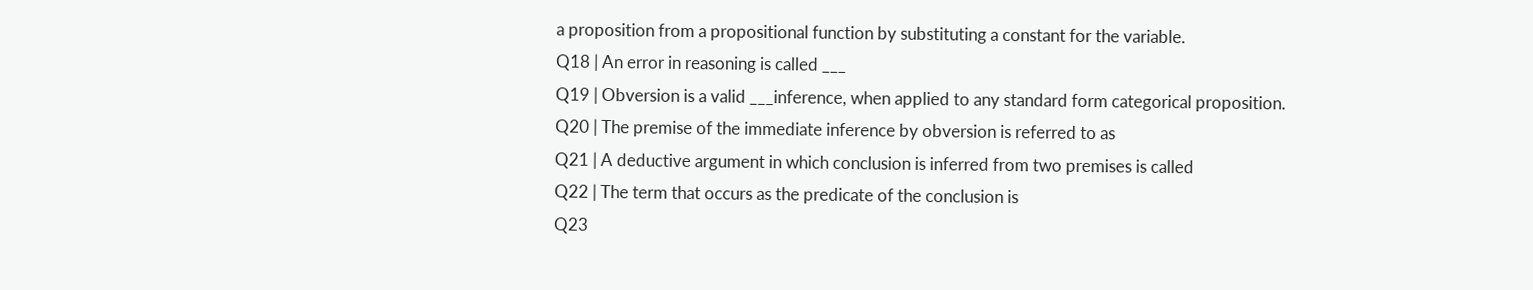a proposition from a propositional function by substituting a constant for the variable.
Q18 | An error in reasoning is called ___
Q19 | Obversion is a valid ___inference, when applied to any standard form categorical proposition.
Q20 | The premise of the immediate inference by obversion is referred to as
Q21 | A deductive argument in which conclusion is inferred from two premises is called
Q22 | The term that occurs as the predicate of the conclusion is
Q23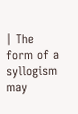| The form of a syllogism may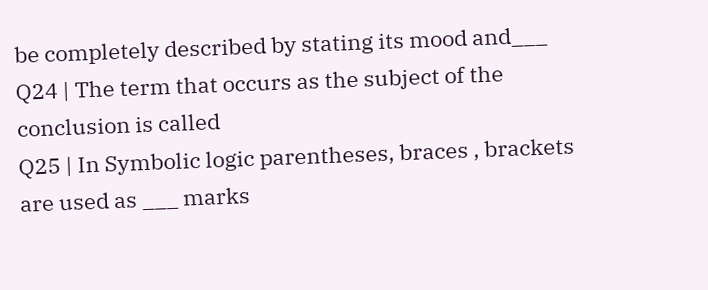be completely described by stating its mood and___
Q24 | The term that occurs as the subject of the conclusion is called
Q25 | In Symbolic logic parentheses, braces , brackets are used as ___ marks